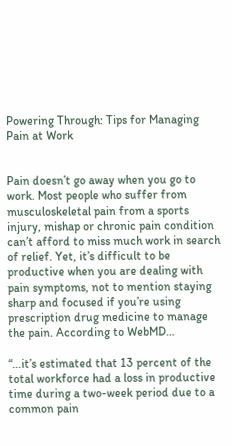Powering Through: Tips for Managing Pain at Work


Pain doesn’t go away when you go to work. Most people who suffer from musculoskeletal pain from a sports injury, mishap or chronic pain condition can’t afford to miss much work in search of relief. Yet, it’s difficult to be productive when you are dealing with pain symptoms, not to mention staying sharp and focused if you’re using prescription drug medicine to manage the pain. According to WebMD…

“…it’s estimated that 13 percent of the total workforce had a loss in productive time during a two-week period due to a common pain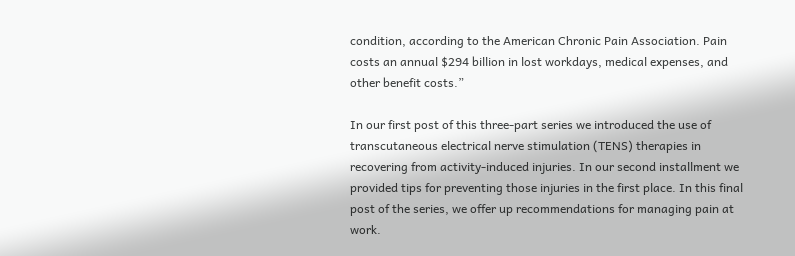condition, according to the American Chronic Pain Association. Pain costs an annual $294 billion in lost workdays, medical expenses, and other benefit costs.”

In our first post of this three-part series we introduced the use of transcutaneous electrical nerve stimulation (TENS) therapies in recovering from activity-induced injuries. In our second installment we provided tips for preventing those injuries in the first place. In this final post of the series, we offer up recommendations for managing pain at work.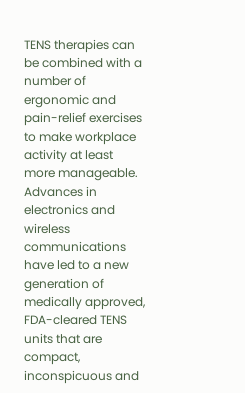TENS therapies can be combined with a number of ergonomic and pain-relief exercises to make workplace activity at least more manageable. Advances in electronics and wireless communications have led to a new generation of medically approved, FDA-cleared TENS units that are compact, inconspicuous and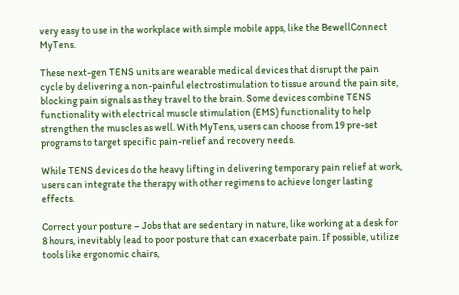very easy to use in the workplace with simple mobile apps, like the BewellConnect MyTens.

These next-gen TENS units are wearable medical devices that disrupt the pain cycle by delivering a non-painful electrostimulation to tissue around the pain site, blocking pain signals as they travel to the brain. Some devices combine TENS functionality with electrical muscle stimulation (EMS) functionality to help strengthen the muscles as well. With MyTens, users can choose from 19 pre-set programs to target specific pain-relief and recovery needs.

While TENS devices do the heavy lifting in delivering temporary pain relief at work, users can integrate the therapy with other regimens to achieve longer lasting effects.

Correct your posture – Jobs that are sedentary in nature, like working at a desk for 8 hours, inevitably lead to poor posture that can exacerbate pain. If possible, utilize tools like ergonomic chairs,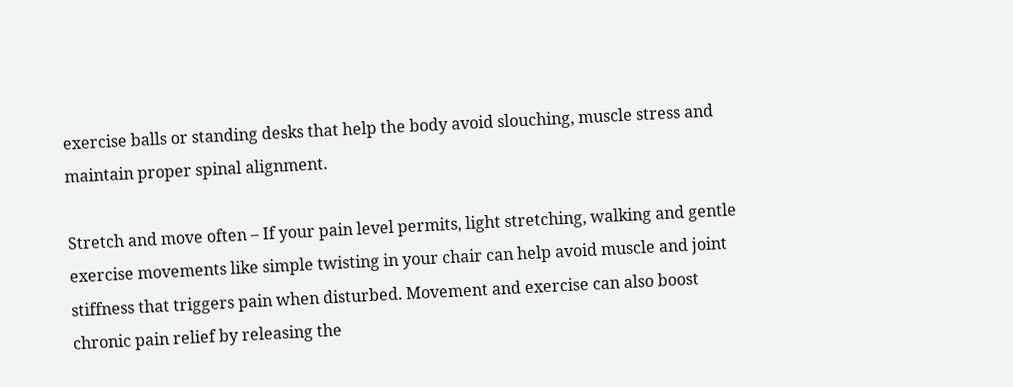exercise balls or standing desks that help the body avoid slouching, muscle stress and maintain proper spinal alignment.

Stretch and move often – If your pain level permits, light stretching, walking and gentle exercise movements like simple twisting in your chair can help avoid muscle and joint stiffness that triggers pain when disturbed. Movement and exercise can also boost chronic pain relief by releasing the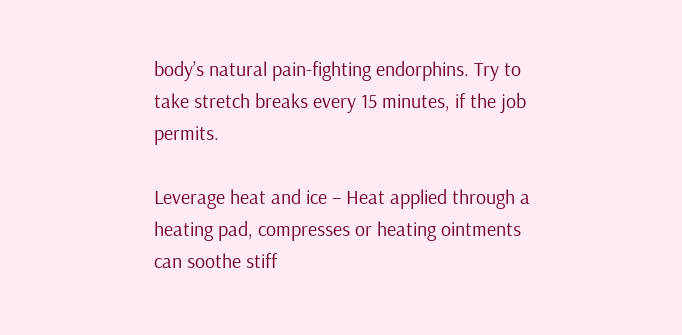body’s natural pain-fighting endorphins. Try to take stretch breaks every 15 minutes, if the job permits.

Leverage heat and ice – Heat applied through a heating pad, compresses or heating ointments can soothe stiff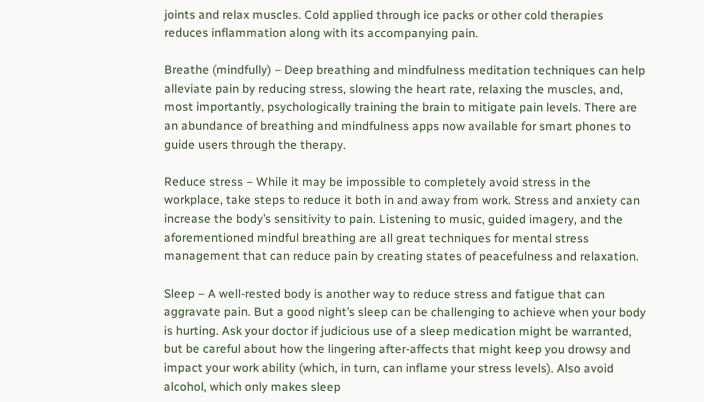joints and relax muscles. Cold applied through ice packs or other cold therapies reduces inflammation along with its accompanying pain.

Breathe (mindfully) – Deep breathing and mindfulness meditation techniques can help alleviate pain by reducing stress, slowing the heart rate, relaxing the muscles, and, most importantly, psychologically training the brain to mitigate pain levels. There are an abundance of breathing and mindfulness apps now available for smart phones to guide users through the therapy.

Reduce stress – While it may be impossible to completely avoid stress in the workplace, take steps to reduce it both in and away from work. Stress and anxiety can increase the body’s sensitivity to pain. Listening to music, guided imagery, and the aforementioned mindful breathing are all great techniques for mental stress management that can reduce pain by creating states of peacefulness and relaxation.

Sleep – A well-rested body is another way to reduce stress and fatigue that can aggravate pain. But a good night’s sleep can be challenging to achieve when your body is hurting. Ask your doctor if judicious use of a sleep medication might be warranted, but be careful about how the lingering after-affects that might keep you drowsy and impact your work ability (which, in turn, can inflame your stress levels). Also avoid alcohol, which only makes sleep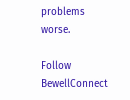problems worse.

Follow BewellConnect